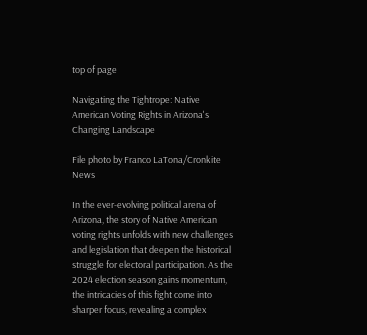top of page

Navigating the Tightrope: Native American Voting Rights in Arizona's Changing Landscape

File photo by Franco LaTona/Cronkite News

In the ever-evolving political arena of Arizona, the story of Native American voting rights unfolds with new challenges and legislation that deepen the historical struggle for electoral participation. As the 2024 election season gains momentum, the intricacies of this fight come into sharper focus, revealing a complex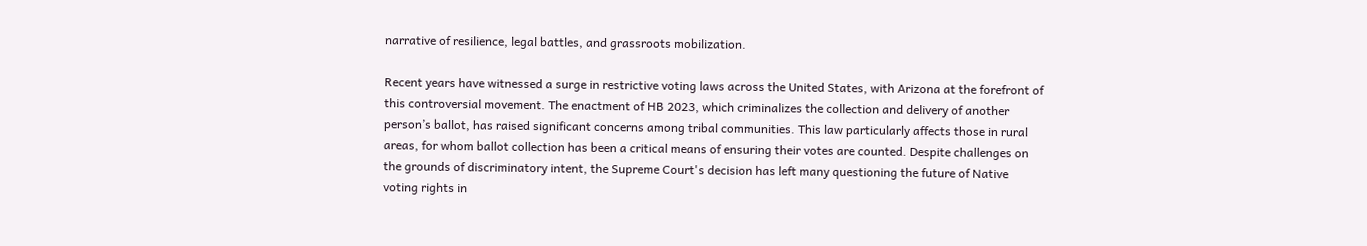narrative of resilience, legal battles, and grassroots mobilization.

Recent years have witnessed a surge in restrictive voting laws across the United States, with Arizona at the forefront of this controversial movement. The enactment of HB 2023, which criminalizes the collection and delivery of another person’s ballot, has raised significant concerns among tribal communities. This law particularly affects those in rural areas, for whom ballot collection has been a critical means of ensuring their votes are counted. Despite challenges on the grounds of discriminatory intent, the Supreme Court's decision has left many questioning the future of Native voting rights in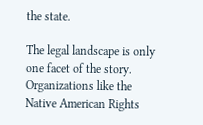the state.

The legal landscape is only one facet of the story. Organizations like the Native American Rights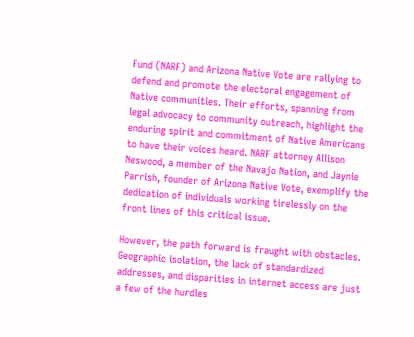Fund (NARF) and Arizona Native Vote are rallying to defend and promote the electoral engagement of Native communities. Their efforts, spanning from legal advocacy to community outreach, highlight the enduring spirit and commitment of Native Americans to have their voices heard. NARF attorney Allison Neswood, a member of the Navajo Nation, and Jaynie Parrish, founder of Arizona Native Vote, exemplify the dedication of individuals working tirelessly on the front lines of this critical issue.

However, the path forward is fraught with obstacles. Geographic isolation, the lack of standardized addresses, and disparities in internet access are just a few of the hurdles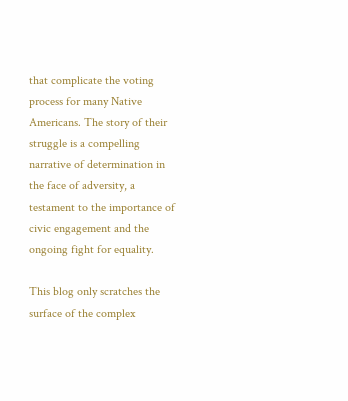that complicate the voting process for many Native Americans. The story of their struggle is a compelling narrative of determination in the face of adversity, a testament to the importance of civic engagement and the ongoing fight for equality.

This blog only scratches the surface of the complex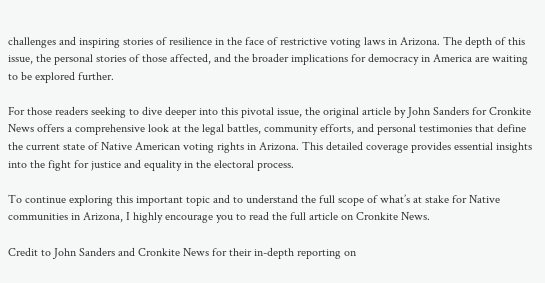challenges and inspiring stories of resilience in the face of restrictive voting laws in Arizona. The depth of this issue, the personal stories of those affected, and the broader implications for democracy in America are waiting to be explored further.

For those readers seeking to dive deeper into this pivotal issue, the original article by John Sanders for Cronkite News offers a comprehensive look at the legal battles, community efforts, and personal testimonies that define the current state of Native American voting rights in Arizona. This detailed coverage provides essential insights into the fight for justice and equality in the electoral process.

To continue exploring this important topic and to understand the full scope of what’s at stake for Native communities in Arizona, I highly encourage you to read the full article on Cronkite News.

Credit to John Sanders and Cronkite News for their in-depth reporting on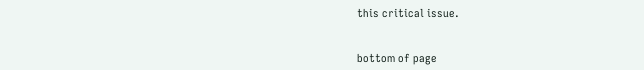this critical issue.


bottom of page